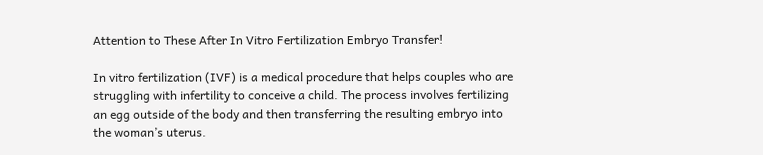Attention to These After In Vitro Fertilization Embryo Transfer!

In vitro fertilization (IVF) is a medical procedure that helps couples who are struggling with infertility to conceive a child. The process involves fertilizing an egg outside of the body and then transferring the resulting embryo into the woman’s uterus.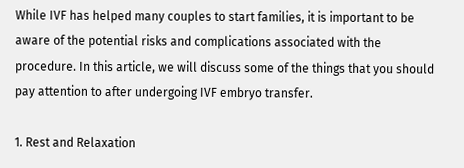While IVF has helped many couples to start families, it is important to be aware of the potential risks and complications associated with the procedure. In this article, we will discuss some of the things that you should pay attention to after undergoing IVF embryo transfer.

1. Rest and Relaxation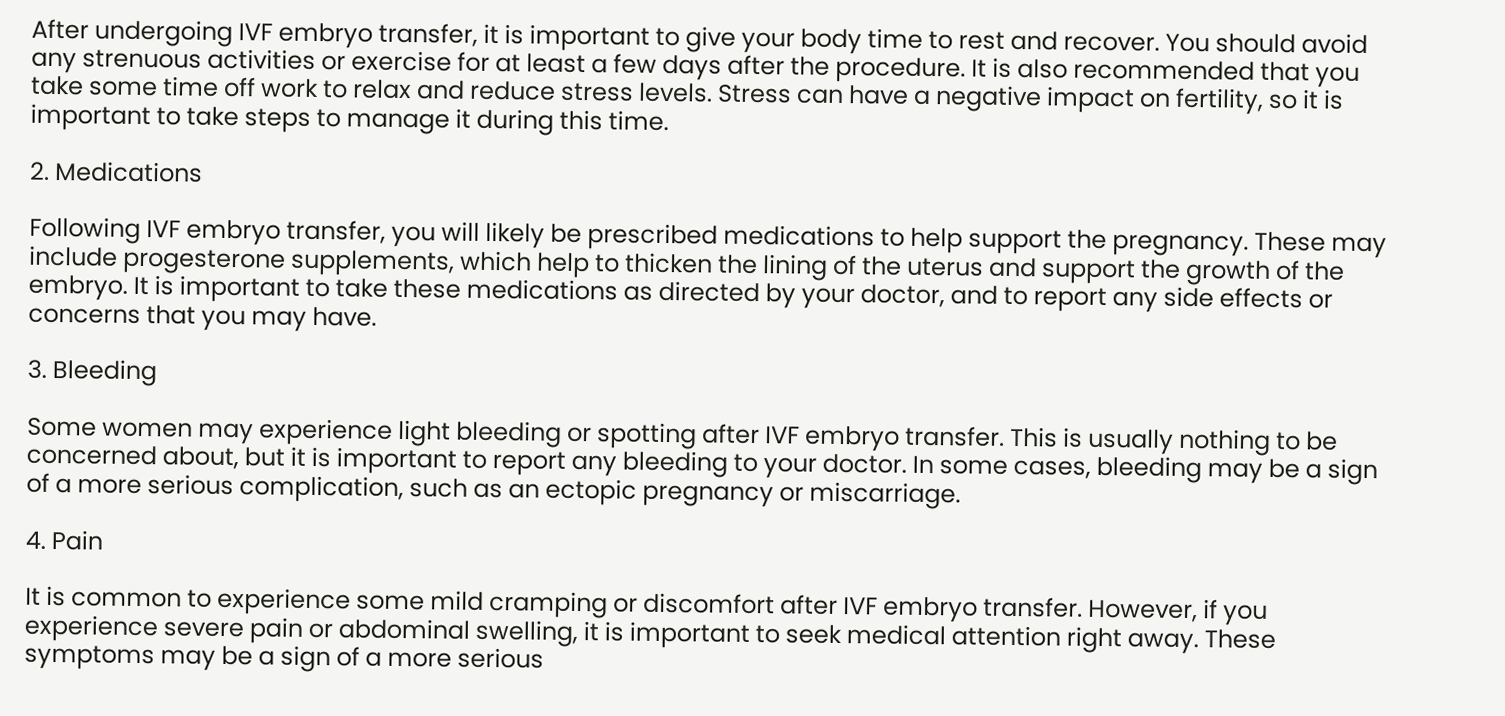After undergoing IVF embryo transfer, it is important to give your body time to rest and recover. You should avoid any strenuous activities or exercise for at least a few days after the procedure. It is also recommended that you take some time off work to relax and reduce stress levels. Stress can have a negative impact on fertility, so it is important to take steps to manage it during this time.

2. Medications

Following IVF embryo transfer, you will likely be prescribed medications to help support the pregnancy. These may include progesterone supplements, which help to thicken the lining of the uterus and support the growth of the embryo. It is important to take these medications as directed by your doctor, and to report any side effects or concerns that you may have.

3. Bleeding

Some women may experience light bleeding or spotting after IVF embryo transfer. This is usually nothing to be concerned about, but it is important to report any bleeding to your doctor. In some cases, bleeding may be a sign of a more serious complication, such as an ectopic pregnancy or miscarriage.

4. Pain

It is common to experience some mild cramping or discomfort after IVF embryo transfer. However, if you experience severe pain or abdominal swelling, it is important to seek medical attention right away. These symptoms may be a sign of a more serious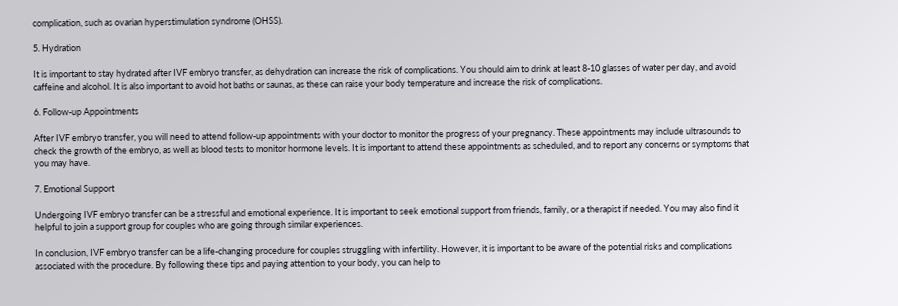complication, such as ovarian hyperstimulation syndrome (OHSS).

5. Hydration

It is important to stay hydrated after IVF embryo transfer, as dehydration can increase the risk of complications. You should aim to drink at least 8-10 glasses of water per day, and avoid caffeine and alcohol. It is also important to avoid hot baths or saunas, as these can raise your body temperature and increase the risk of complications.

6. Follow-up Appointments

After IVF embryo transfer, you will need to attend follow-up appointments with your doctor to monitor the progress of your pregnancy. These appointments may include ultrasounds to check the growth of the embryo, as well as blood tests to monitor hormone levels. It is important to attend these appointments as scheduled, and to report any concerns or symptoms that you may have.

7. Emotional Support

Undergoing IVF embryo transfer can be a stressful and emotional experience. It is important to seek emotional support from friends, family, or a therapist if needed. You may also find it helpful to join a support group for couples who are going through similar experiences.

In conclusion, IVF embryo transfer can be a life-changing procedure for couples struggling with infertility. However, it is important to be aware of the potential risks and complications associated with the procedure. By following these tips and paying attention to your body, you can help to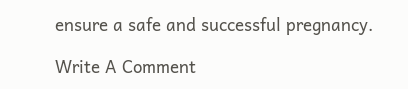ensure a safe and successful pregnancy.

Write A Comment